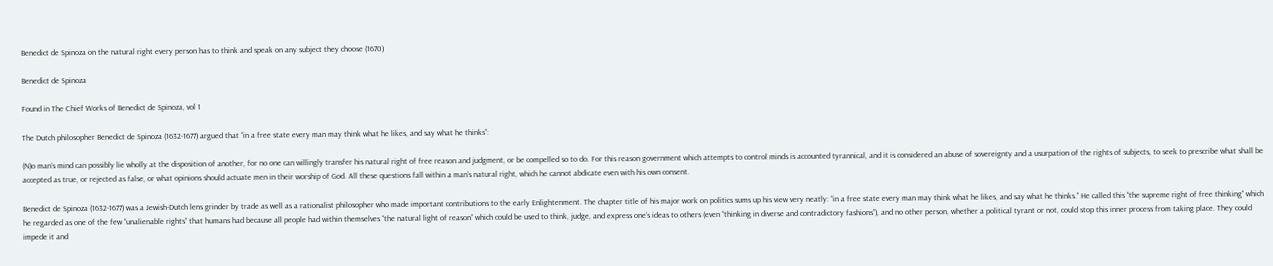Benedict de Spinoza on the natural right every person has to think and speak on any subject they choose (1670)

Benedict de Spinoza

Found in The Chief Works of Benedict de Spinoza, vol 1

The Dutch philosopher Benedict de Spinoza (1632-1677) argued that “in a free state every man may think what he likes, and say what he thinks”:

(N)o man’s mind can possibly lie wholly at the disposition of another, for no one can willingly transfer his natural right of free reason and judgment, or be compelled so to do. For this reason government which attempts to control minds is accounted tyrannical, and it is considered an abuse of sovereignty and a usurpation of the rights of subjects, to seek to prescribe what shall be accepted as true, or rejected as false, or what opinions should actuate men in their worship of God. All these questions fall within a man’s natural right, which he cannot abdicate even with his own consent.

Benedict de Spinoza (1632-1677) was a Jewish-Dutch lens grinder by trade as well as a rationalist philosopher who made important contributions to the early Enlightenment. The chapter title of his major work on politics sums up his view very neatly: “in a free state every man may think what he likes, and say what he thinks.” He called this “the supreme right of free thinking” which he regarded as one of the few “unalienable rights” that humans had because all people had within themselves “the natural light of reason” which could be used to think, judge, and express one’s ideas to others (even “thinking in diverse and contradictory fashions”), and no other person, whether a political tyrant or not, could stop this inner process from taking place. They could impede it and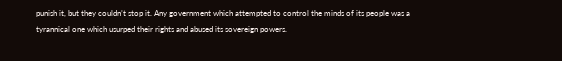punish it, but they couldn’t stop it. Any government which attempted to control the minds of its people was a tyrannical one which usurped their rights and abused its sovereign powers.